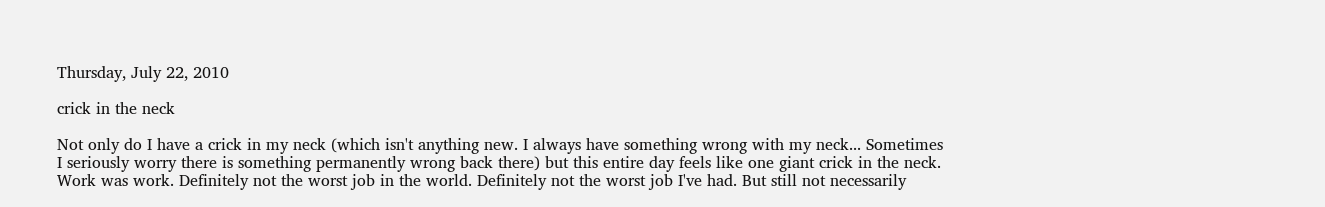Thursday, July 22, 2010

crick in the neck

Not only do I have a crick in my neck (which isn't anything new. I always have something wrong with my neck... Sometimes I seriously worry there is something permanently wrong back there) but this entire day feels like one giant crick in the neck. Work was work. Definitely not the worst job in the world. Definitely not the worst job I've had. But still not necessarily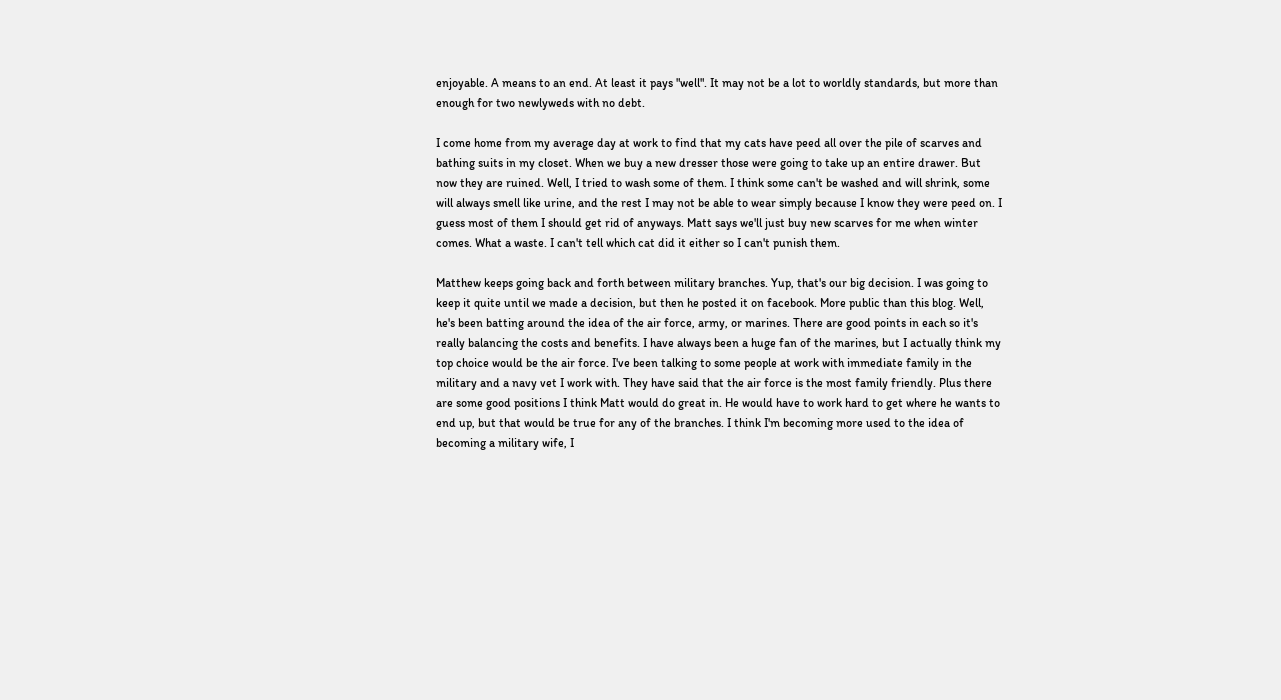enjoyable. A means to an end. At least it pays "well". It may not be a lot to worldly standards, but more than enough for two newlyweds with no debt.

I come home from my average day at work to find that my cats have peed all over the pile of scarves and bathing suits in my closet. When we buy a new dresser those were going to take up an entire drawer. But now they are ruined. Well, I tried to wash some of them. I think some can't be washed and will shrink, some will always smell like urine, and the rest I may not be able to wear simply because I know they were peed on. I guess most of them I should get rid of anyways. Matt says we'll just buy new scarves for me when winter comes. What a waste. I can't tell which cat did it either so I can't punish them.

Matthew keeps going back and forth between military branches. Yup, that's our big decision. I was going to keep it quite until we made a decision, but then he posted it on facebook. More public than this blog. Well, he's been batting around the idea of the air force, army, or marines. There are good points in each so it's really balancing the costs and benefits. I have always been a huge fan of the marines, but I actually think my top choice would be the air force. I've been talking to some people at work with immediate family in the military and a navy vet I work with. They have said that the air force is the most family friendly. Plus there are some good positions I think Matt would do great in. He would have to work hard to get where he wants to end up, but that would be true for any of the branches. I think I'm becoming more used to the idea of becoming a military wife, I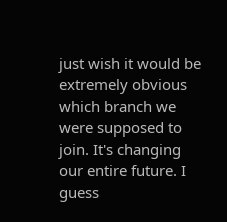just wish it would be extremely obvious which branch we were supposed to join. It's changing our entire future. I guess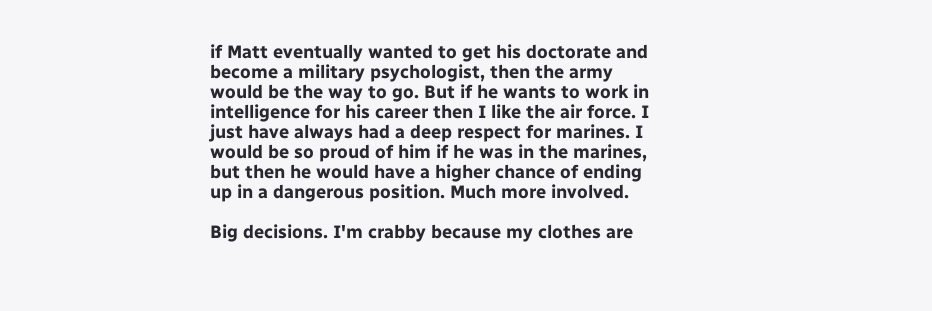if Matt eventually wanted to get his doctorate and become a military psychologist, then the army would be the way to go. But if he wants to work in intelligence for his career then I like the air force. I just have always had a deep respect for marines. I would be so proud of him if he was in the marines, but then he would have a higher chance of ending up in a dangerous position. Much more involved.

Big decisions. I'm crabby because my clothes are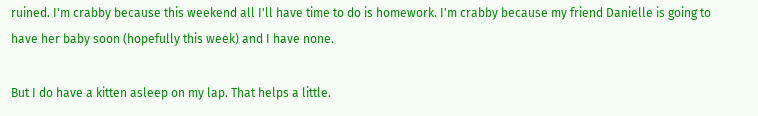ruined. I'm crabby because this weekend all I'll have time to do is homework. I'm crabby because my friend Danielle is going to have her baby soon (hopefully this week) and I have none.

But I do have a kitten asleep on my lap. That helps a little.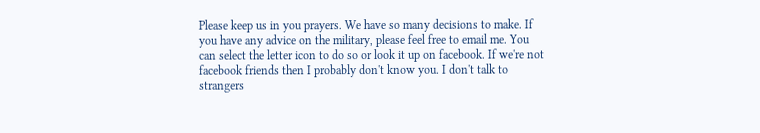Please keep us in you prayers. We have so many decisions to make. If you have any advice on the military, please feel free to email me. You can select the letter icon to do so or look it up on facebook. If we're not facebook friends then I probably don't know you. I don't talk to strangers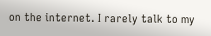on the internet. I rarely talk to my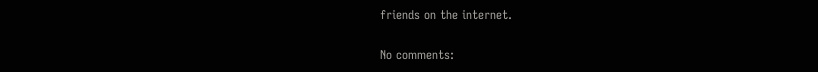friends on the internet.

No comments: